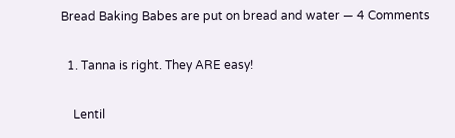Bread Baking Babes are put on bread and water — 4 Comments

  1. Tanna is right. They ARE easy!

    Lentil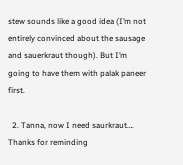stew sounds like a good idea (I’m not entirely convinced about the sausage and sauerkraut though). But I’m going to have them with palak paneer first.

  2. Tanna, now I need saurkraut…. Thanks for reminding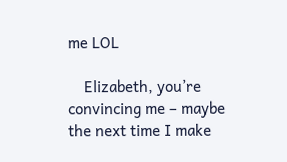me LOL

    Elizabeth, you’re convincing me – maybe the next time I make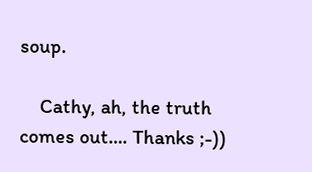soup.

    Cathy, ah, the truth comes out…. Thanks ;-))